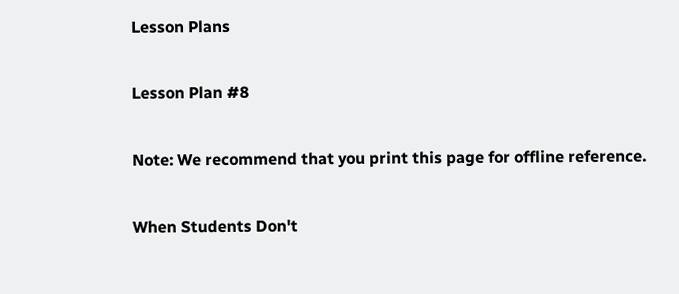Lesson Plans

Lesson Plan #8

Note: We recommend that you print this page for offline reference.

When Students Don't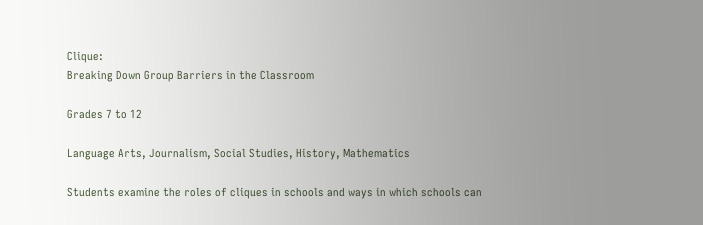Clique:
Breaking Down Group Barriers in the Classroom

Grades 7 to 12

Language Arts, Journalism, Social Studies, History, Mathematics

Students examine the roles of cliques in schools and ways in which schools can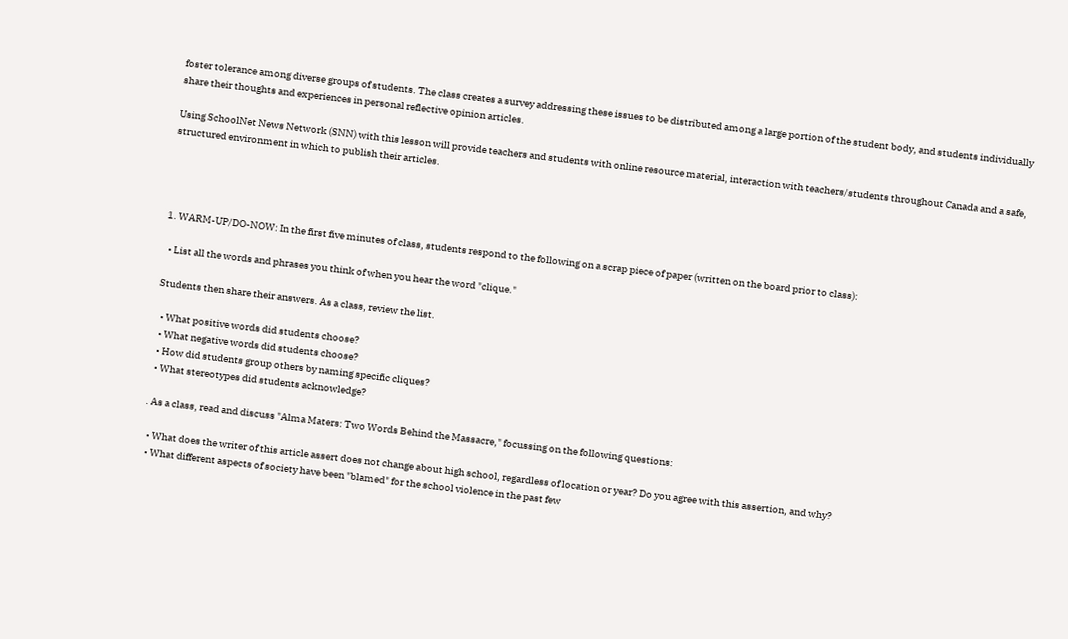foster tolerance among diverse groups of students. The class creates a survey addressing these issues to be distributed among a large portion of the student body, and students individually share their thoughts and experiences in personal reflective opinion articles.

Using SchoolNet News Network (SNN) with this lesson will provide teachers and students with online resource material, interaction with teachers/students throughout Canada and a safe, structured environment in which to publish their articles.




1. WARM-UP/DO-NOW: In the first five minutes of class, students respond to the following on a scrap piece of paper (written on the board prior to class):

  • List all the words and phrases you think of when you hear the word "clique."

Students then share their answers. As a class, review the list.

  • What positive words did students choose?
  • What negative words did students choose?
  • How did students group others by naming specific cliques?
  • What stereotypes did students acknowledge?

. As a class, read and discuss "Alma Maters: Two Words Behind the Massacre," focussing on the following questions:

  • What does the writer of this article assert does not change about high school, regardless of location or year? Do you agree with this assertion, and why?
  • What different aspects of society have been "blamed" for the school violence in the past few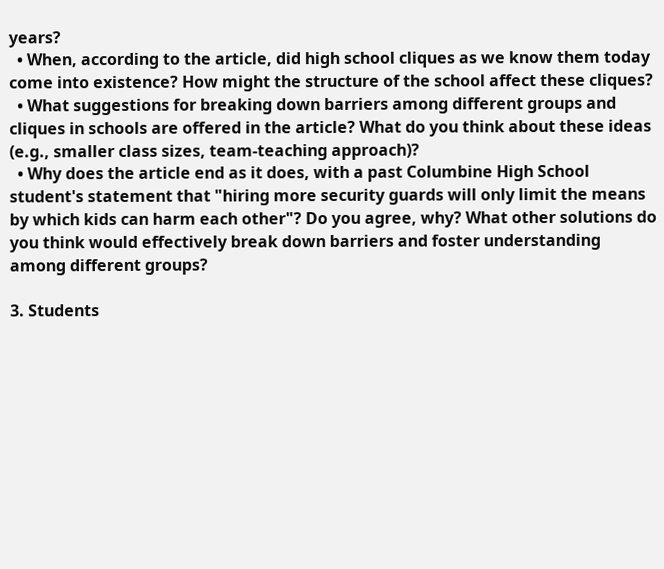years?
  • When, according to the article, did high school cliques as we know them today come into existence? How might the structure of the school affect these cliques?
  • What suggestions for breaking down barriers among different groups and cliques in schools are offered in the article? What do you think about these ideas (e.g., smaller class sizes, team-teaching approach)?
  • Why does the article end as it does, with a past Columbine High School student's statement that "hiring more security guards will only limit the means by which kids can harm each other"? Do you agree, why? What other solutions do you think would effectively break down barriers and foster understanding among different groups?

3. Students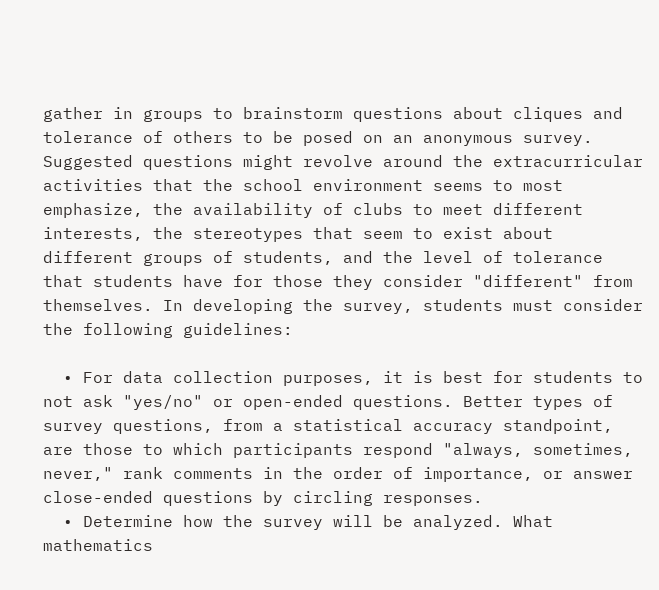gather in groups to brainstorm questions about cliques and tolerance of others to be posed on an anonymous survey. Suggested questions might revolve around the extracurricular activities that the school environment seems to most emphasize, the availability of clubs to meet different interests, the stereotypes that seem to exist about different groups of students, and the level of tolerance that students have for those they consider "different" from themselves. In developing the survey, students must consider the following guidelines:

  • For data collection purposes, it is best for students to not ask "yes/no" or open-ended questions. Better types of survey questions, from a statistical accuracy standpoint, are those to which participants respond "always, sometimes, never," rank comments in the order of importance, or answer close-ended questions by circling responses.
  • Determine how the survey will be analyzed. What mathematics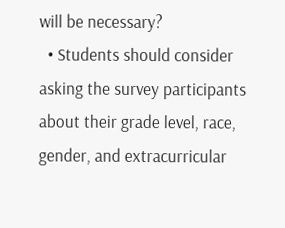will be necessary?
  • Students should consider asking the survey participants about their grade level, race, gender, and extracurricular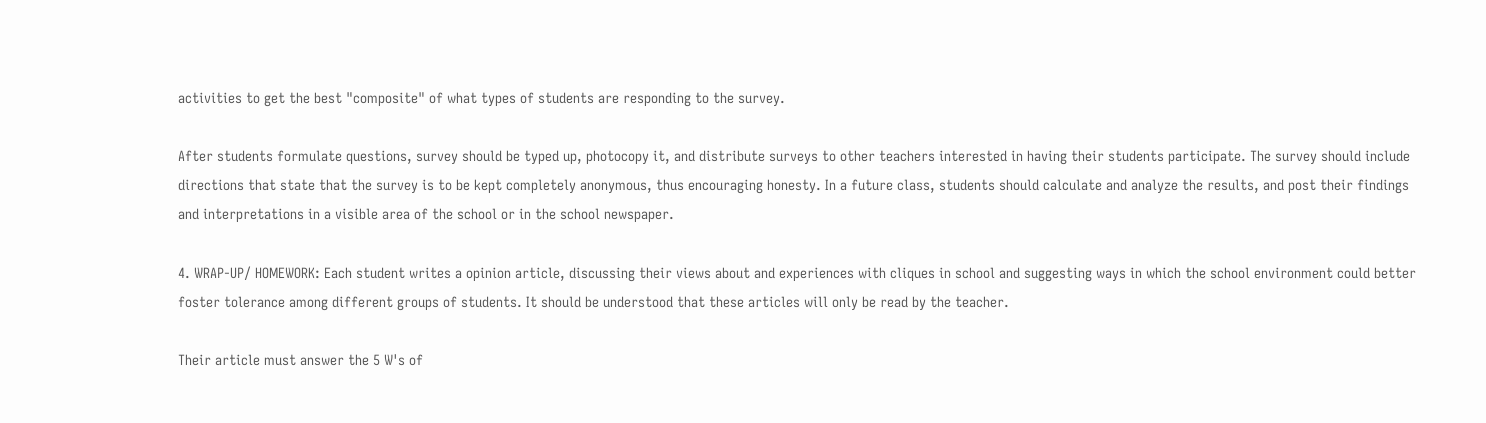activities to get the best "composite" of what types of students are responding to the survey.

After students formulate questions, survey should be typed up, photocopy it, and distribute surveys to other teachers interested in having their students participate. The survey should include directions that state that the survey is to be kept completely anonymous, thus encouraging honesty. In a future class, students should calculate and analyze the results, and post their findings and interpretations in a visible area of the school or in the school newspaper.

4. WRAP-UP/ HOMEWORK: Each student writes a opinion article, discussing their views about and experiences with cliques in school and suggesting ways in which the school environment could better foster tolerance among different groups of students. It should be understood that these articles will only be read by the teacher.

Their article must answer the 5 W's of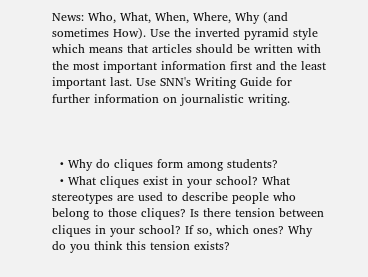News: Who, What, When, Where, Why (and sometimes How). Use the inverted pyramid style which means that articles should be written with the most important information first and the least important last. Use SNN's Writing Guide for further information on journalistic writing.



  • Why do cliques form among students?
  • What cliques exist in your school? What stereotypes are used to describe people who belong to those cliques? Is there tension between cliques in your school? If so, which ones? Why do you think this tension exists?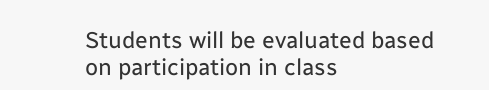Students will be evaluated based on participation in class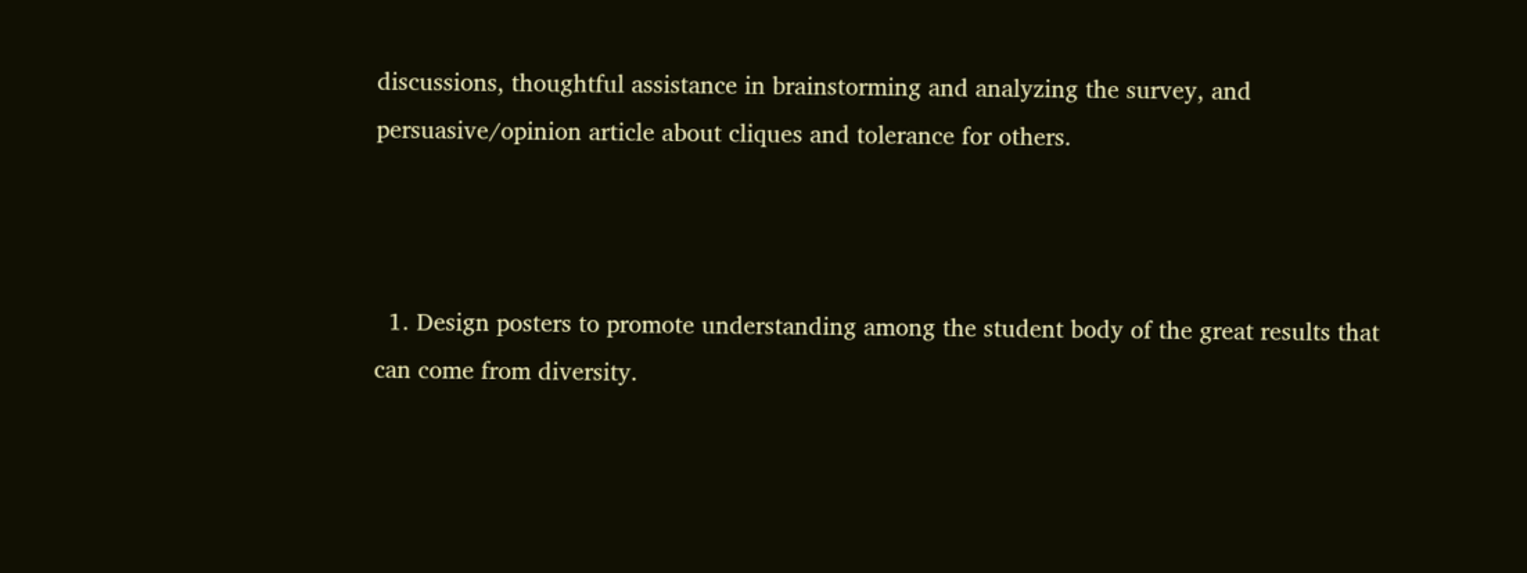discussions, thoughtful assistance in brainstorming and analyzing the survey, and persuasive/opinion article about cliques and tolerance for others.



  1. Design posters to promote understanding among the student body of the great results that can come from diversity.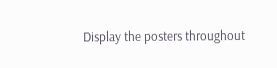Display the posters throughout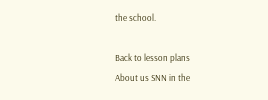the school.

Back to lesson plans
About us SNN in the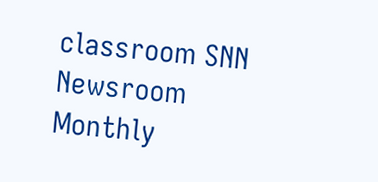classroom SNN Newsroom Monthly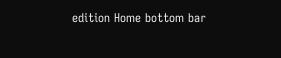edition Home bottom bar